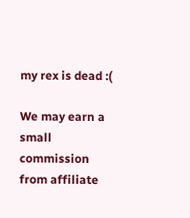my rex is dead :(

We may earn a small commission from affiliate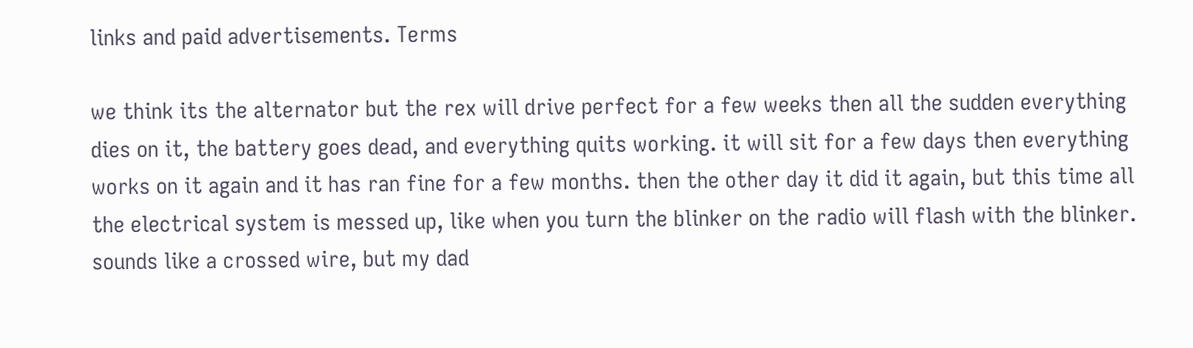links and paid advertisements. Terms

we think its the alternator but the rex will drive perfect for a few weeks then all the sudden everything dies on it, the battery goes dead, and everything quits working. it will sit for a few days then everything works on it again and it has ran fine for a few months. then the other day it did it again, but this time all the electrical system is messed up, like when you turn the blinker on the radio will flash with the blinker. sounds like a crossed wire, but my dad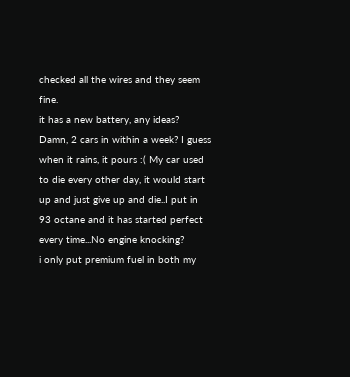checked all the wires and they seem fine.
it has a new battery, any ideas?
Damn, 2 cars in within a week? I guess when it rains, it pours :( My car used to die every other day, it would start up and just give up and die..I put in 93 octane and it has started perfect every time...No engine knocking?
i only put premium fuel in both my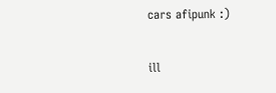cars afipunk :)

ill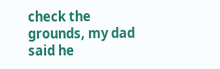check the grounds, my dad said he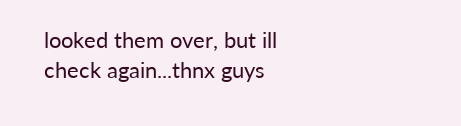looked them over, but ill check again...thnx guys